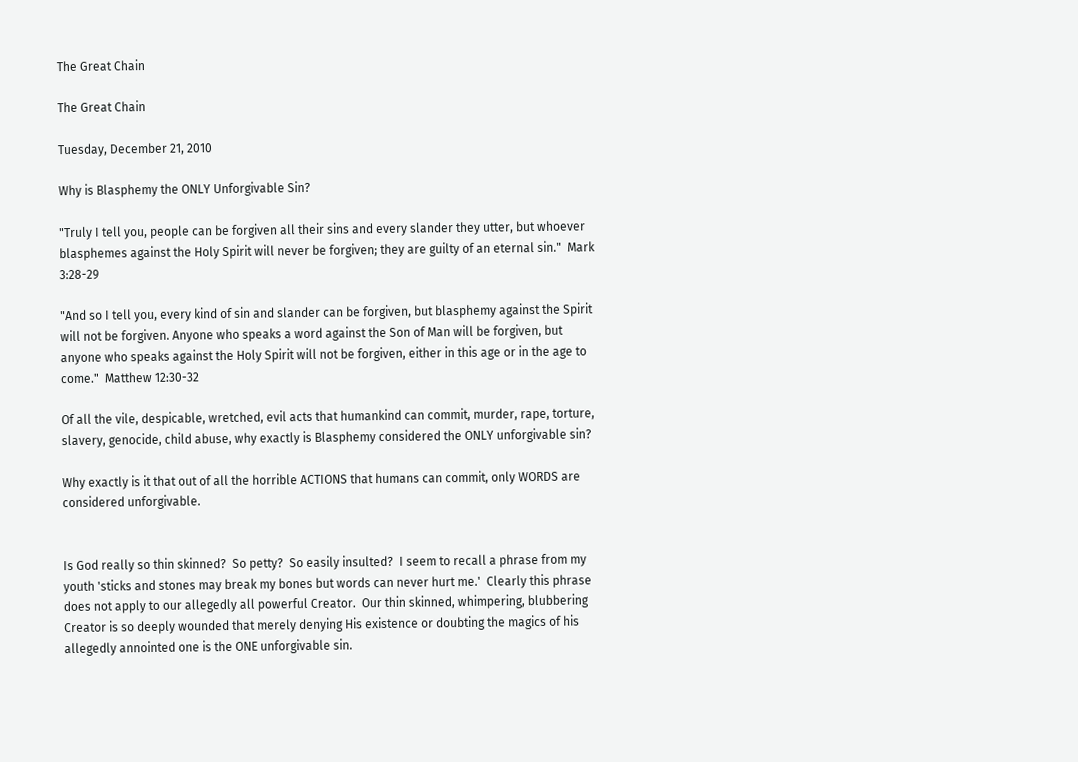The Great Chain

The Great Chain

Tuesday, December 21, 2010

Why is Blasphemy the ONLY Unforgivable Sin?

"Truly I tell you, people can be forgiven all their sins and every slander they utter, but whoever blasphemes against the Holy Spirit will never be forgiven; they are guilty of an eternal sin."  Mark 3:28-29

"And so I tell you, every kind of sin and slander can be forgiven, but blasphemy against the Spirit will not be forgiven. Anyone who speaks a word against the Son of Man will be forgiven, but anyone who speaks against the Holy Spirit will not be forgiven, either in this age or in the age to come."  Matthew 12:30-32

Of all the vile, despicable, wretched, evil acts that humankind can commit, murder, rape, torture, slavery, genocide, child abuse, why exactly is Blasphemy considered the ONLY unforgivable sin?

Why exactly is it that out of all the horrible ACTIONS that humans can commit, only WORDS are considered unforgivable.


Is God really so thin skinned?  So petty?  So easily insulted?  I seem to recall a phrase from my youth 'sticks and stones may break my bones but words can never hurt me.'  Clearly this phrase does not apply to our allegedly all powerful Creator.  Our thin skinned, whimpering, blubbering Creator is so deeply wounded that merely denying His existence or doubting the magics of his allegedly annointed one is the ONE unforgivable sin.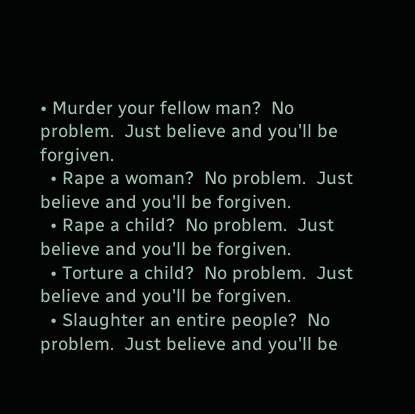• Murder your fellow man?  No problem.  Just believe and you'll be forgiven.
  • Rape a woman?  No problem.  Just believe and you'll be forgiven.
  • Rape a child?  No problem.  Just believe and you'll be forgiven.
  • Torture a child?  No problem.  Just believe and you'll be forgiven.
  • Slaughter an entire people?  No problem.  Just believe and you'll be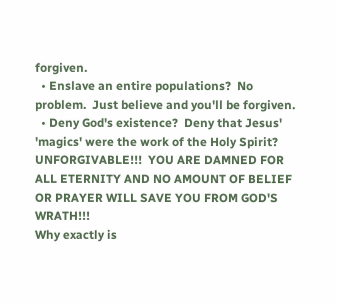forgiven.
  • Enslave an entire populations?  No problem.  Just believe and you'll be forgiven.
  • Deny God's existence?  Deny that Jesus' 'magics' were the work of the Holy Spirit?  UNFORGIVABLE!!!  YOU ARE DAMNED FOR ALL ETERNITY AND NO AMOUNT OF BELIEF OR PRAYER WILL SAVE YOU FROM GOD'S WRATH!!!
Why exactly is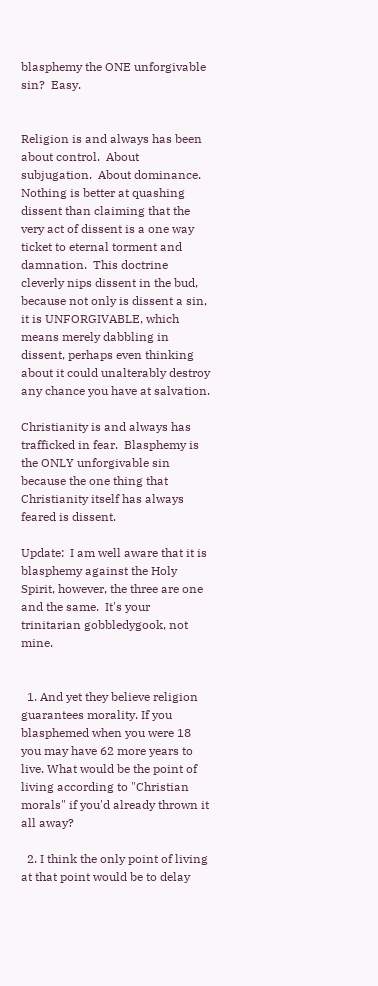blasphemy the ONE unforgivable sin?  Easy.


Religion is and always has been about control.  About subjugation.  About dominance.  Nothing is better at quashing dissent than claiming that the very act of dissent is a one way ticket to eternal torment and damnation.  This doctrine cleverly nips dissent in the bud, because not only is dissent a sin, it is UNFORGIVABLE, which means merely dabbling in dissent, perhaps even thinking about it could unalterably destroy any chance you have at salvation.

Christianity is and always has trafficked in fear.  Blasphemy is the ONLY unforgivable sin because the one thing that Christianity itself has always feared is dissent.

Update:  I am well aware that it is blasphemy against the Holy Spirit, however, the three are one and the same.  It's your trinitarian gobbledygook, not mine.


  1. And yet they believe religion guarantees morality. If you blasphemed when you were 18 you may have 62 more years to live. What would be the point of living according to "Christian morals" if you'd already thrown it all away?

  2. I think the only point of living at that point would be to delay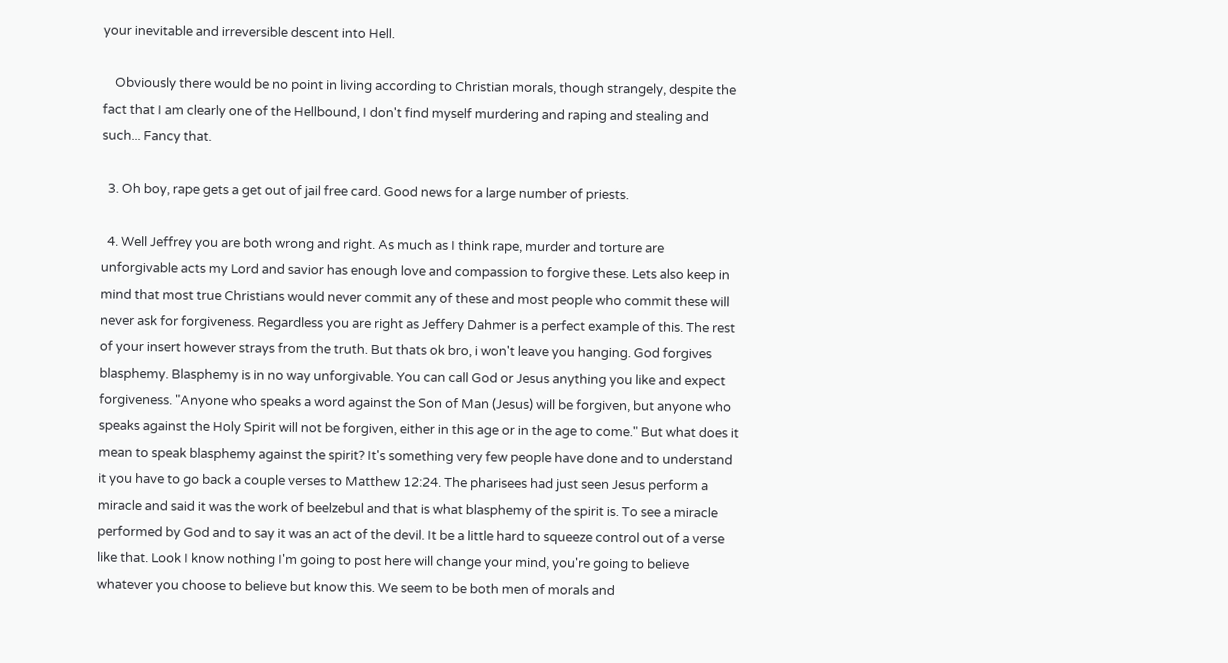your inevitable and irreversible descent into Hell.

    Obviously there would be no point in living according to Christian morals, though strangely, despite the fact that I am clearly one of the Hellbound, I don't find myself murdering and raping and stealing and such... Fancy that.

  3. Oh boy, rape gets a get out of jail free card. Good news for a large number of priests.

  4. Well Jeffrey you are both wrong and right. As much as I think rape, murder and torture are unforgivable acts my Lord and savior has enough love and compassion to forgive these. Lets also keep in mind that most true Christians would never commit any of these and most people who commit these will never ask for forgiveness. Regardless you are right as Jeffery Dahmer is a perfect example of this. The rest of your insert however strays from the truth. But thats ok bro, i won't leave you hanging. God forgives blasphemy. Blasphemy is in no way unforgivable. You can call God or Jesus anything you like and expect forgiveness. "Anyone who speaks a word against the Son of Man (Jesus) will be forgiven, but anyone who speaks against the Holy Spirit will not be forgiven, either in this age or in the age to come." But what does it mean to speak blasphemy against the spirit? It's something very few people have done and to understand it you have to go back a couple verses to Matthew 12:24. The pharisees had just seen Jesus perform a miracle and said it was the work of beelzebul and that is what blasphemy of the spirit is. To see a miracle performed by God and to say it was an act of the devil. It be a little hard to squeeze control out of a verse like that. Look I know nothing I'm going to post here will change your mind, you're going to believe whatever you choose to believe but know this. We seem to be both men of morals and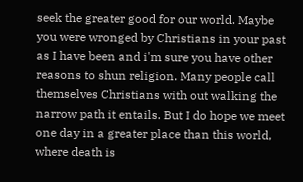seek the greater good for our world. Maybe you were wronged by Christians in your past as I have been and i'm sure you have other reasons to shun religion. Many people call themselves Christians with out walking the narrow path it entails. But I do hope we meet one day in a greater place than this world, where death is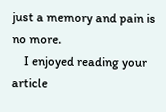just a memory and pain is no more.
    I enjoyed reading your article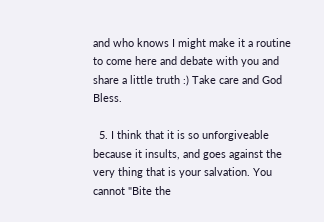and who knows I might make it a routine to come here and debate with you and share a little truth :) Take care and God Bless.

  5. I think that it is so unforgiveable because it insults, and goes against the very thing that is your salvation. You cannot "Bite the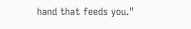hand that feeds you."